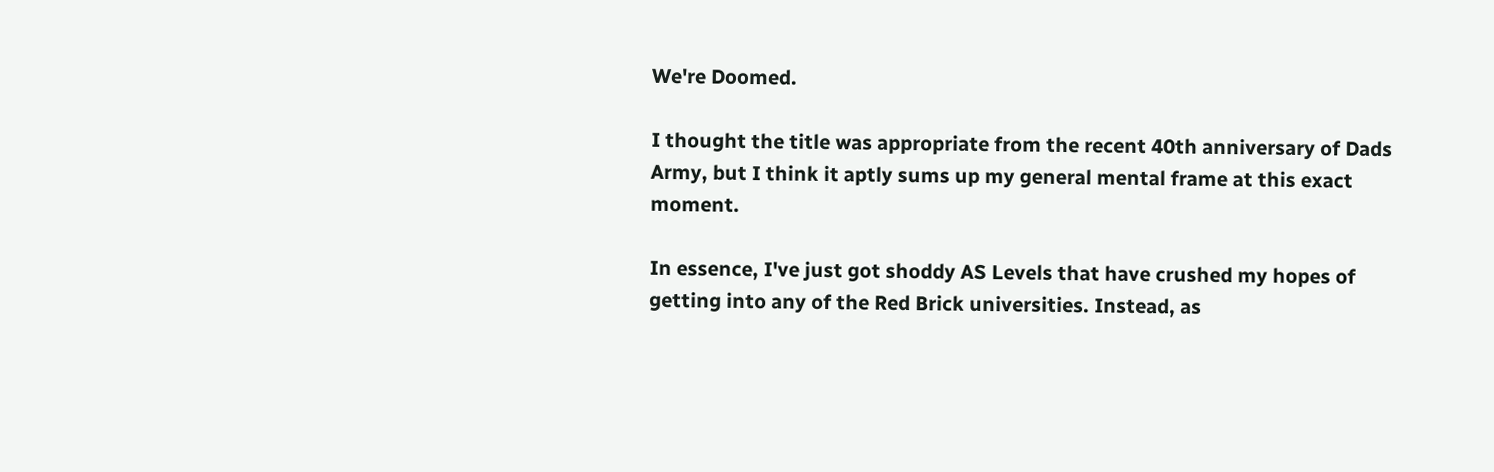We're Doomed.

I thought the title was appropriate from the recent 40th anniversary of Dads Army, but I think it aptly sums up my general mental frame at this exact moment.

In essence, I've just got shoddy AS Levels that have crushed my hopes of getting into any of the Red Brick universities. Instead, as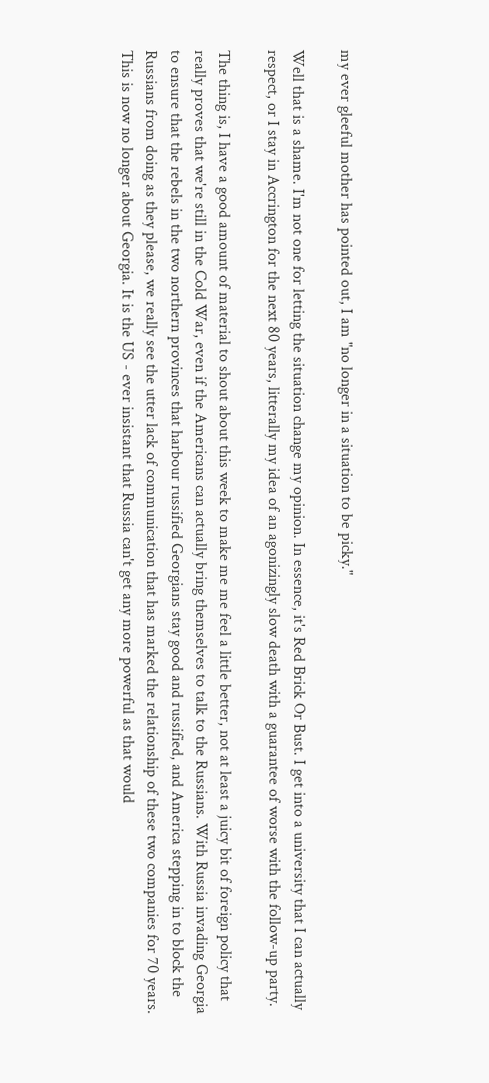my ever gleeful mother has pointed out, I am "no longer in a situation to be picky."

Well that is a shame. I'm not one for letting the situation change my opinion. In essence, it's Red Brick Or Bust. I get into a university that I can actually respect, or I stay in Accrington for the next 80 years, litterally my idea of an agonizingly slow death with a guarantee of worse with the follow-up party.

The thing is, I have a good amount of material to shout about this week to make me me feel a little better, not at least a juicy bit of foreign policy that really proves that we're still in the Cold War, even if the Americans can actually bring themselves to talk to the Russians. With Russia invading Georgia to ensure that the rebels in the two northern provinces that harbour russified Georgians stay good and russified, and America stepping in to block the Russians from doing as they please, we really see the utter lack of communication that has marked the relationship of these two companies for 70 years. This is now no longer about Georgia. It is the US - ever insistant that Russia can't get any more powerful as that would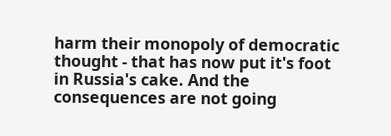harm their monopoly of democratic thought - that has now put it's foot in Russia's cake. And the consequences are not going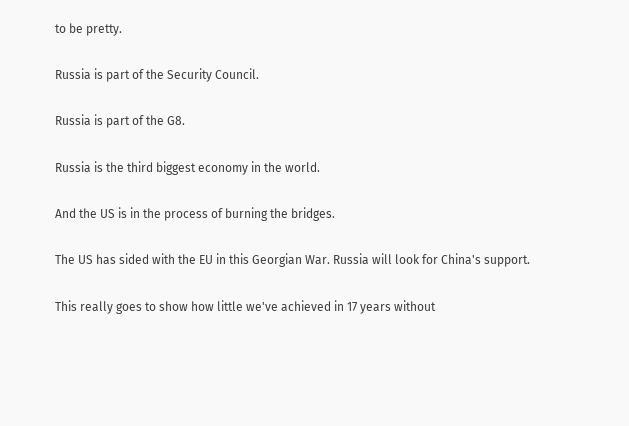to be pretty.

Russia is part of the Security Council.

Russia is part of the G8.

Russia is the third biggest economy in the world.

And the US is in the process of burning the bridges.

The US has sided with the EU in this Georgian War. Russia will look for China's support.

This really goes to show how little we've achieved in 17 years without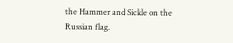the Hammer and Sickle on the Russian flag.